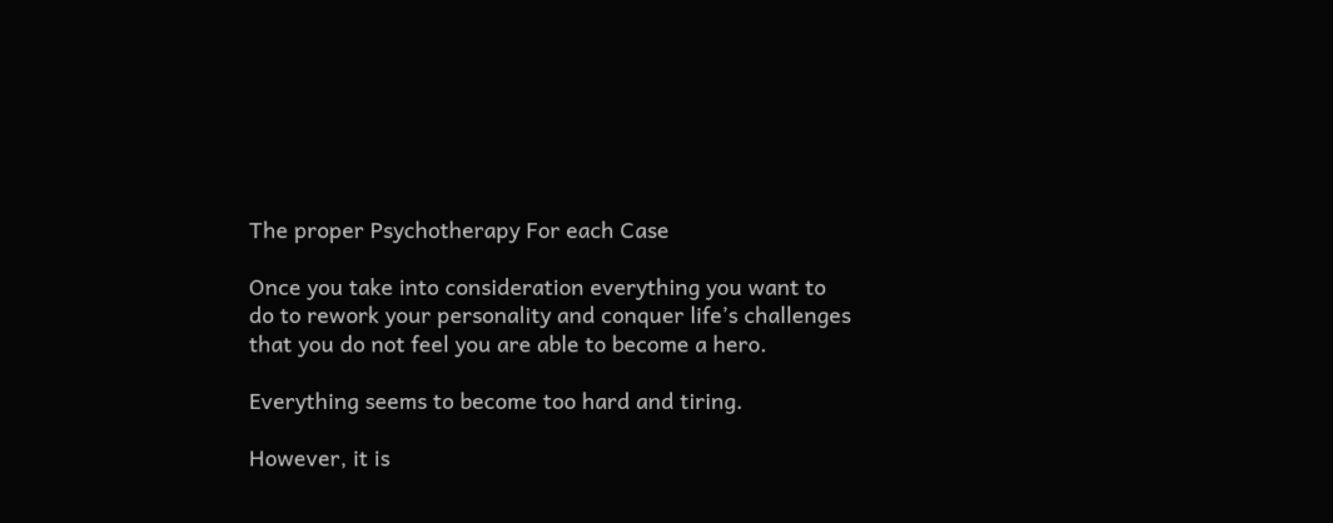The proper Psychotherapy For each Case

Once you take into consideration everything you want to do to rework your personality and conquer life’s challenges that you do not feel you are able to become a hero.

Everything seems to become too hard and tiring.

However, it is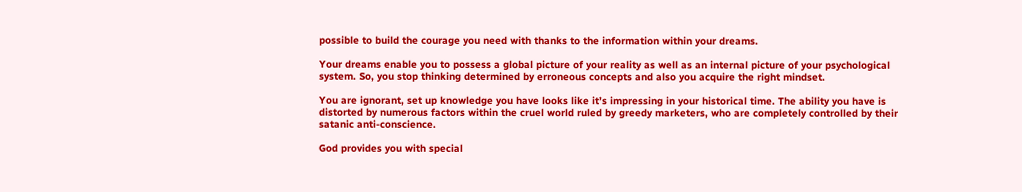possible to build the courage you need with thanks to the information within your dreams.

Your dreams enable you to possess a global picture of your reality as well as an internal picture of your psychological system. So, you stop thinking determined by erroneous concepts and also you acquire the right mindset.

You are ignorant, set up knowledge you have looks like it’s impressing in your historical time. The ability you have is distorted by numerous factors within the cruel world ruled by greedy marketers, who are completely controlled by their satanic anti-conscience.

God provides you with special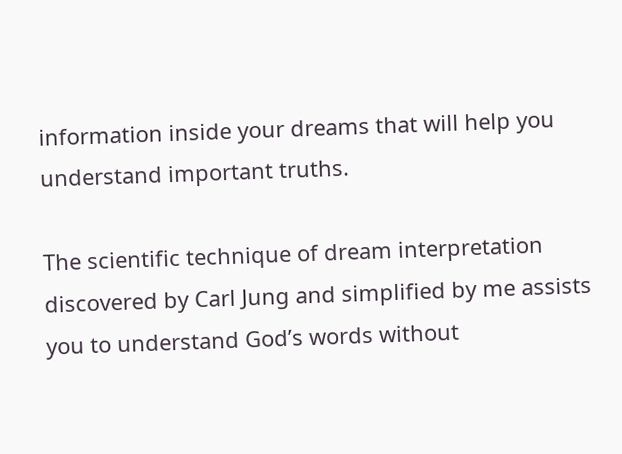information inside your dreams that will help you understand important truths.

The scientific technique of dream interpretation discovered by Carl Jung and simplified by me assists you to understand God’s words without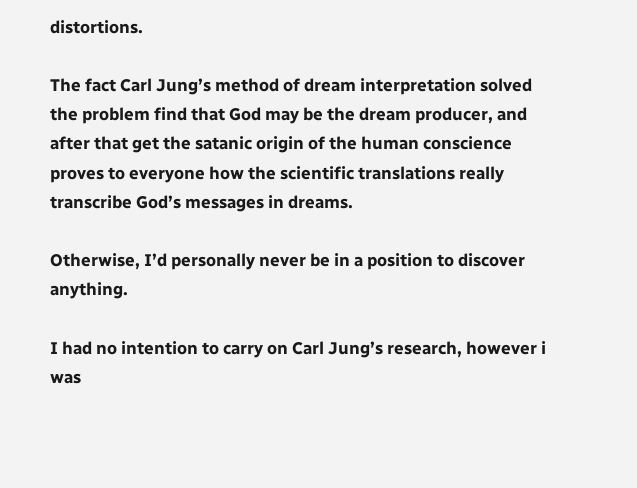distortions.

The fact Carl Jung’s method of dream interpretation solved the problem find that God may be the dream producer, and after that get the satanic origin of the human conscience proves to everyone how the scientific translations really transcribe God’s messages in dreams.

Otherwise, I’d personally never be in a position to discover anything.

I had no intention to carry on Carl Jung’s research, however i was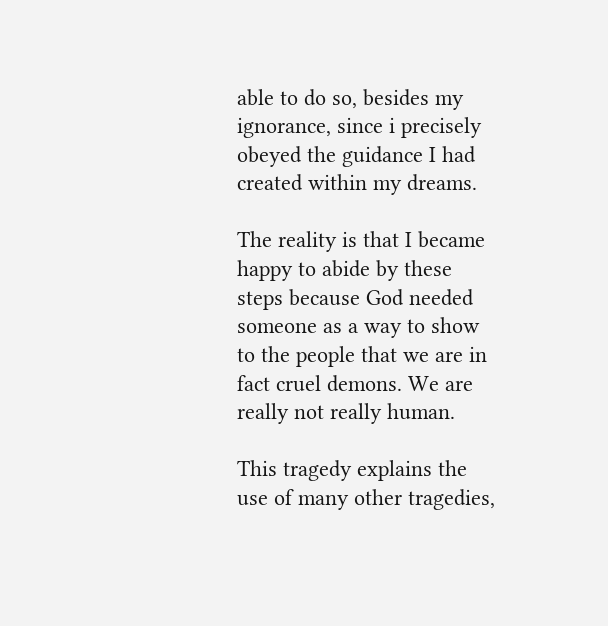able to do so, besides my ignorance, since i precisely obeyed the guidance I had created within my dreams.

The reality is that I became happy to abide by these steps because God needed someone as a way to show to the people that we are in fact cruel demons. We are really not really human.

This tragedy explains the use of many other tragedies,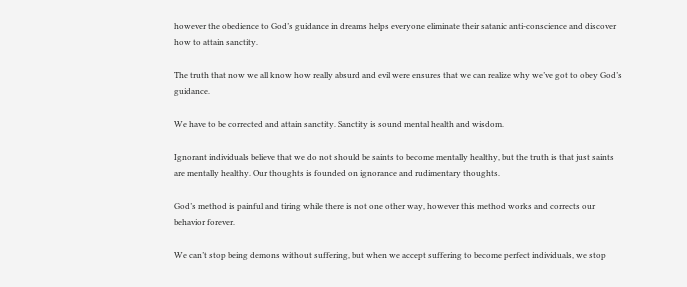however the obedience to God’s guidance in dreams helps everyone eliminate their satanic anti-conscience and discover how to attain sanctity.

The truth that now we all know how really absurd and evil were ensures that we can realize why we’ve got to obey God’s guidance.

We have to be corrected and attain sanctity. Sanctity is sound mental health and wisdom.

Ignorant individuals believe that we do not should be saints to become mentally healthy, but the truth is that just saints are mentally healthy. Our thoughts is founded on ignorance and rudimentary thoughts.

God’s method is painful and tiring while there is not one other way, however this method works and corrects our behavior forever.

We can’t stop being demons without suffering, but when we accept suffering to become perfect individuals, we stop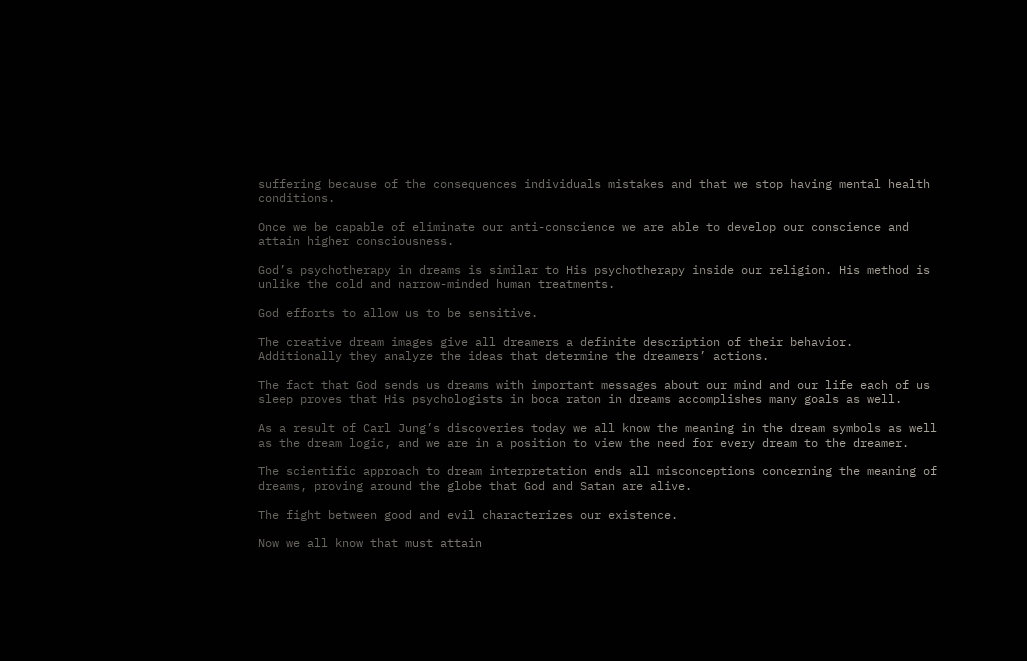suffering because of the consequences individuals mistakes and that we stop having mental health conditions.

Once we be capable of eliminate our anti-conscience we are able to develop our conscience and attain higher consciousness.

God’s psychotherapy in dreams is similar to His psychotherapy inside our religion. His method is unlike the cold and narrow-minded human treatments.

God efforts to allow us to be sensitive.

The creative dream images give all dreamers a definite description of their behavior. Additionally they analyze the ideas that determine the dreamers’ actions.

The fact that God sends us dreams with important messages about our mind and our life each of us sleep proves that His psychologists in boca raton in dreams accomplishes many goals as well.

As a result of Carl Jung’s discoveries today we all know the meaning in the dream symbols as well as the dream logic, and we are in a position to view the need for every dream to the dreamer.

The scientific approach to dream interpretation ends all misconceptions concerning the meaning of dreams, proving around the globe that God and Satan are alive.

The fight between good and evil characterizes our existence.

Now we all know that must attain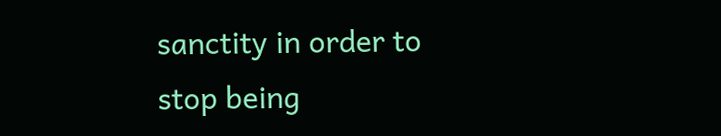sanctity in order to stop being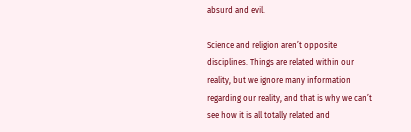absurd and evil.

Science and religion aren’t opposite disciplines. Things are related within our reality, but we ignore many information regarding our reality, and that is why we can’t see how it is all totally related and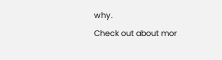why.
Check out about mor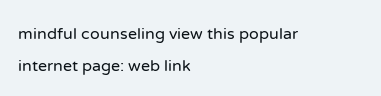mindful counseling view this popular internet page: web link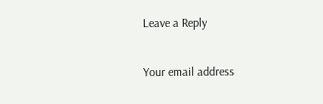Leave a Reply

Your email address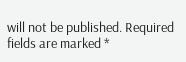will not be published. Required fields are marked *